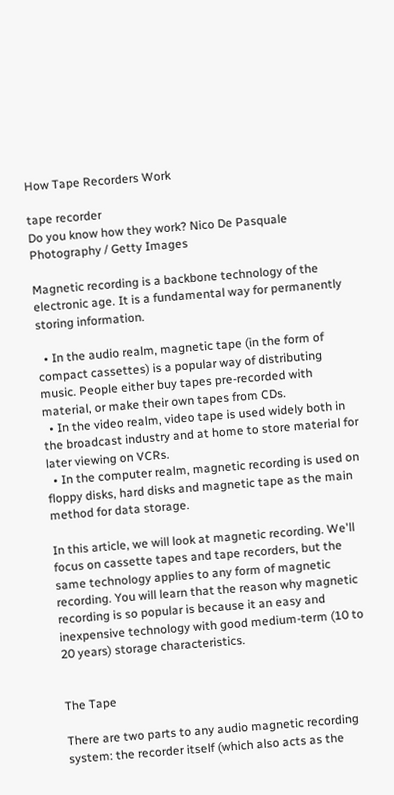How Tape Recorders Work

tape recorder
Do you know how they work? Nico De Pasquale Photography / Getty Images

Magnetic recording is a backbone technology of the electronic age. It is a fundamental way for permanently storing information.

  • In the audio realm, magnetic tape (in the form of compact cassettes) is a popular way of distributing music. People either buy tapes pre-recorded with material, or make their own tapes from CDs.
  • In the video realm, video tape is used widely both in the broadcast industry and at home to store material for later viewing on VCRs.
  • In the computer realm, magnetic recording is used on floppy disks, hard disks and magnetic tape as the main method for data storage.

In this article, we will look at magnetic recording. We'll focus on cassette tapes and tape recorders, but the same technology applies to any form of magnetic recording. You will learn that the reason why magnetic recording is so popular is because it an easy and inexpensive technology with good medium-term (10 to 20 years) storage characteristics.


The Tape

There are two parts to any audio magnetic recording system: the recorder itself (which also acts as the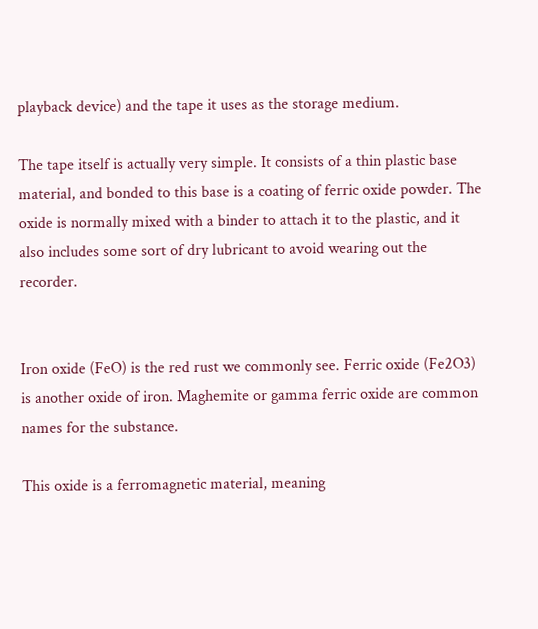playback device) and the tape it uses as the storage medium.

The tape itself is actually very simple. It consists of a thin plastic base material, and bonded to this base is a coating of ferric oxide powder. The oxide is normally mixed with a binder to attach it to the plastic, and it also includes some sort of dry lubricant to avoid wearing out the recorder.


Iron oxide (FeO) is the red rust we commonly see. Ferric oxide (Fe2O3) is another oxide of iron. Maghemite or gamma ferric oxide are common names for the substance.

This oxide is a ferromagnetic material, meaning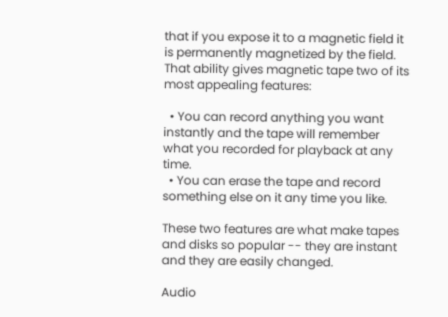that if you expose it to a magnetic field it is permanently magnetized by the field. That ability gives magnetic tape two of its most appealing features:

  • You can record anything you want instantly and the tape will remember what you recorded for playback at any time.
  • You can erase the tape and record something else on it any time you like.

These two features are what make tapes and disks so popular -- they are instant and they are easily changed.

Audio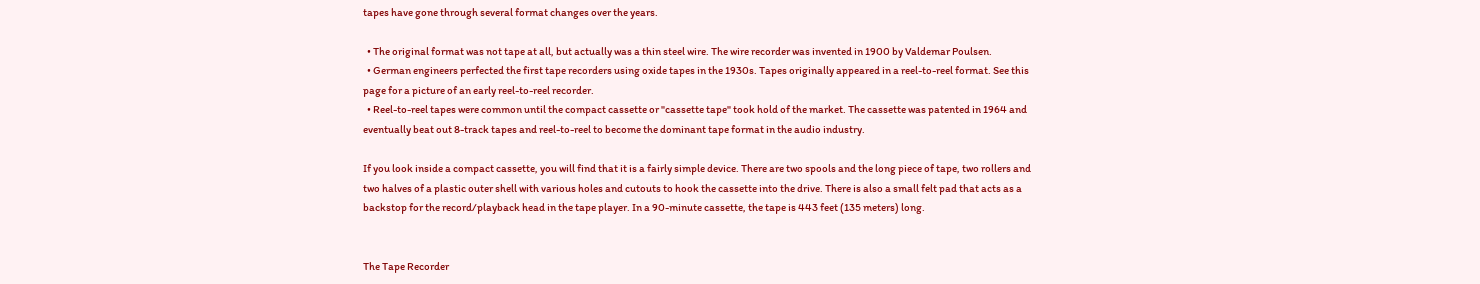tapes have gone through several format changes over the years.

  • The original format was not tape at all, but actually was a thin steel wire. The wire recorder was invented in 1900 by Valdemar Poulsen.
  • German engineers perfected the first tape recorders using oxide tapes in the 1930s. Tapes originally appeared in a reel-to-reel format. See this page for a picture of an early reel-to-reel recorder.
  • Reel-to-reel tapes were common until the compact cassette or "cassette tape" took hold of the market. The cassette was patented in 1964 and eventually beat out 8-track tapes and reel-to-reel to become the dominant tape format in the audio industry.

If you look inside a compact cassette, you will find that it is a fairly simple device. There are two spools and the long piece of tape, two rollers and two halves of a plastic outer shell with various holes and cutouts to hook the cassette into the drive. There is also a small felt pad that acts as a backstop for the record/playback head in the tape player. In a 90-minute cassette, the tape is 443 feet (135 meters) long.


The Tape Recorder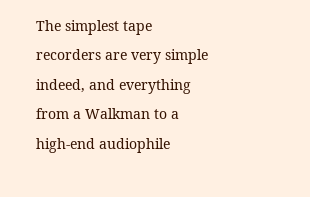The simplest tape recorders are very simple indeed, and everything from a Walkman to a high-end audiophile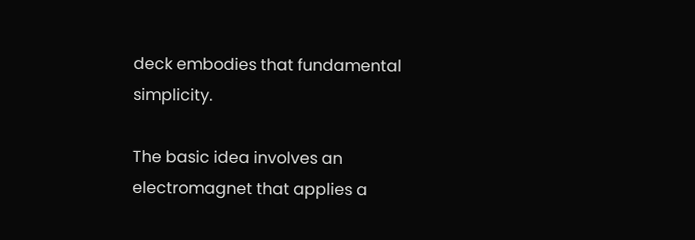deck embodies that fundamental simplicity.

The basic idea involves an electromagnet that applies a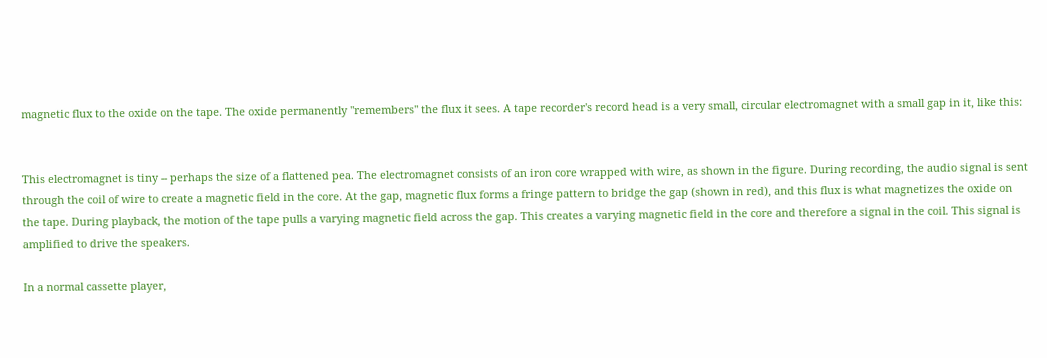magnetic flux to the oxide on the tape. The oxide permanently "remembers" the flux it sees. A tape recorder's record head is a very small, circular electromagnet with a small gap in it, like this:


This electromagnet is tiny -- perhaps the size of a flattened pea. The electromagnet consists of an iron core wrapped with wire, as shown in the figure. During recording, the audio signal is sent through the coil of wire to create a magnetic field in the core. At the gap, magnetic flux forms a fringe pattern to bridge the gap (shown in red), and this flux is what magnetizes the oxide on the tape. During playback, the motion of the tape pulls a varying magnetic field across the gap. This creates a varying magnetic field in the core and therefore a signal in the coil. This signal is amplified to drive the speakers.

In a normal cassette player,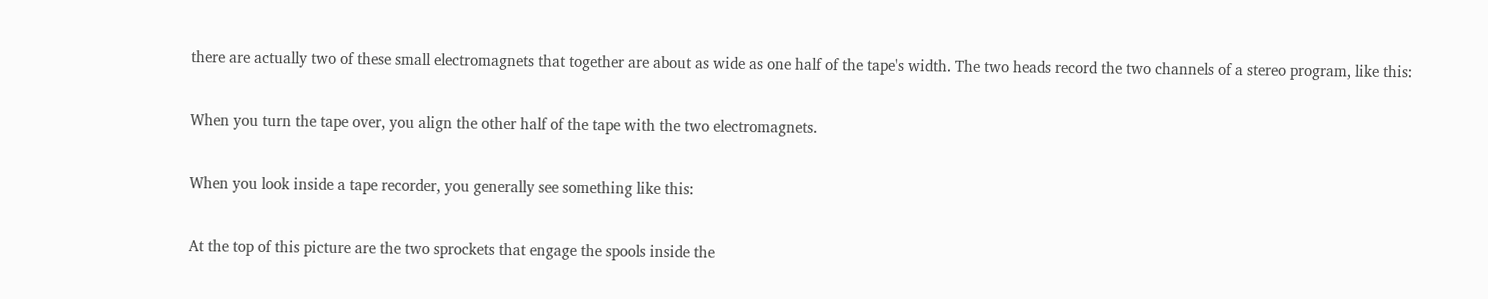there are actually two of these small electromagnets that together are about as wide as one half of the tape's width. The two heads record the two channels of a stereo program, like this:

When you turn the tape over, you align the other half of the tape with the two electromagnets.

When you look inside a tape recorder, you generally see something like this:

At the top of this picture are the two sprockets that engage the spools inside the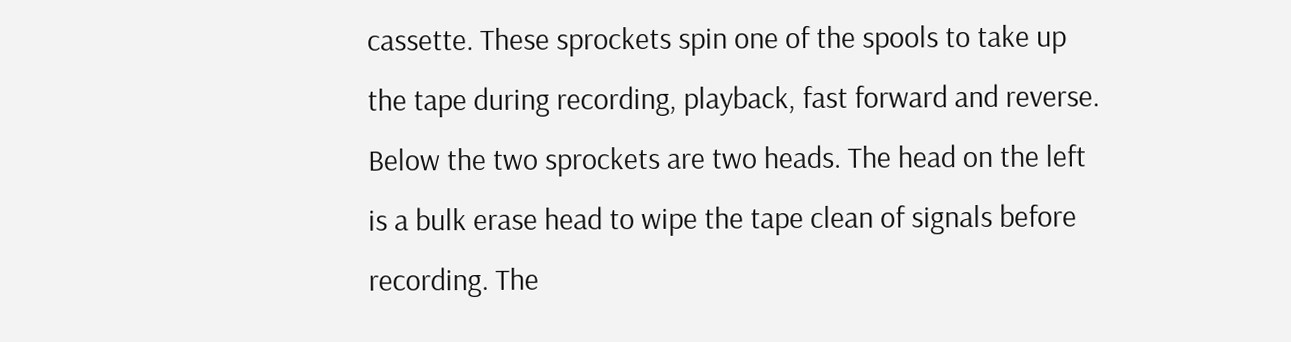cassette. These sprockets spin one of the spools to take up the tape during recording, playback, fast forward and reverse. Below the two sprockets are two heads. The head on the left is a bulk erase head to wipe the tape clean of signals before recording. The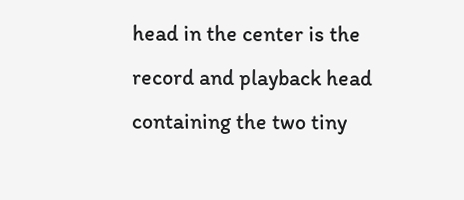head in the center is the record and playback head containing the two tiny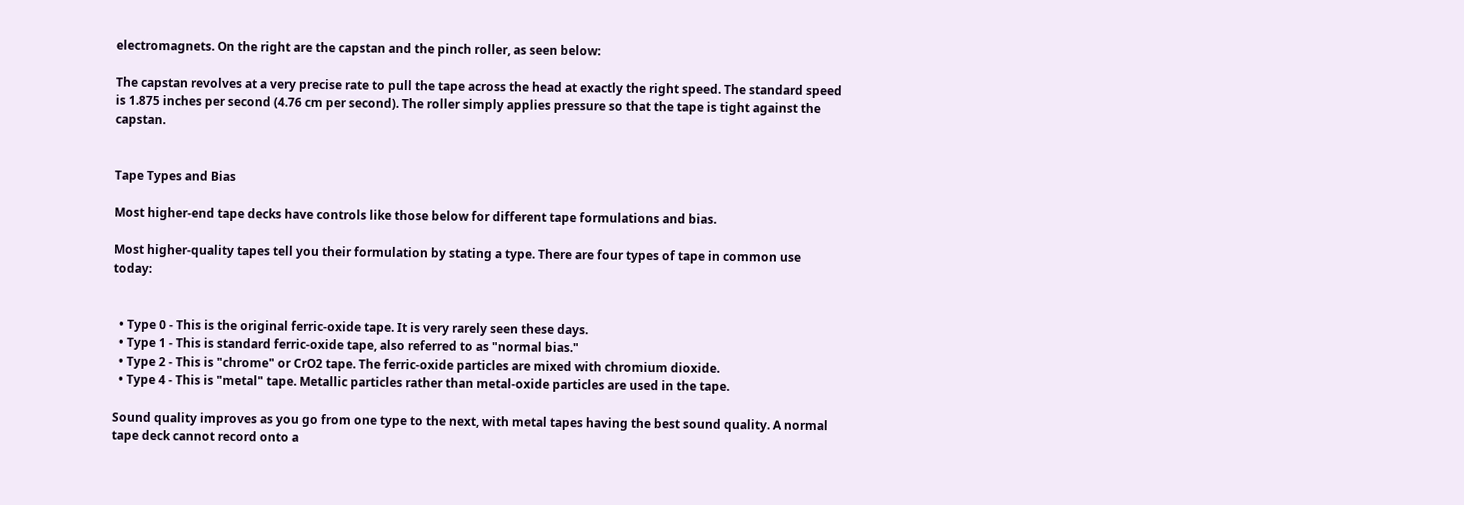electromagnets. On the right are the capstan and the pinch roller, as seen below:

The capstan revolves at a very precise rate to pull the tape across the head at exactly the right speed. The standard speed is 1.875 inches per second (4.76 cm per second). The roller simply applies pressure so that the tape is tight against the capstan.


Tape Types and Bias

Most higher-end tape decks have controls like those below for different tape formulations and bias.

Most higher-quality tapes tell you their formulation by stating a type. There are four types of tape in common use today:


  • Type 0 - This is the original ferric-oxide tape. It is very rarely seen these days.
  • Type 1 - This is standard ferric-oxide tape, also referred to as "normal bias."
  • Type 2 - This is "chrome" or CrO2 tape. The ferric-oxide particles are mixed with chromium dioxide.
  • Type 4 - This is "metal" tape. Metallic particles rather than metal-oxide particles are used in the tape.

Sound quality improves as you go from one type to the next, with metal tapes having the best sound quality. A normal tape deck cannot record onto a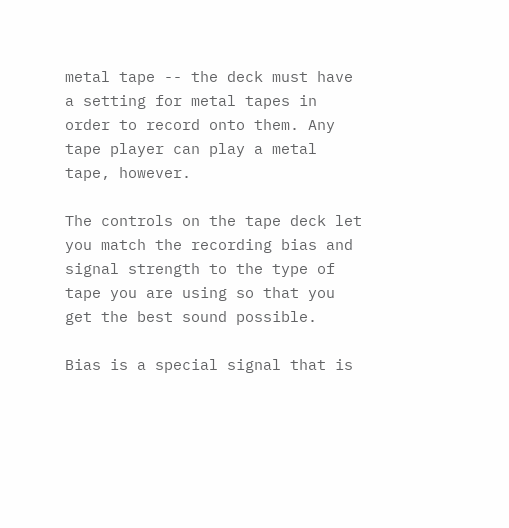metal tape -- the deck must have a setting for metal tapes in order to record onto them. Any tape player can play a metal tape, however.

The controls on the tape deck let you match the recording bias and signal strength to the type of tape you are using so that you get the best sound possible.

Bias is a special signal that is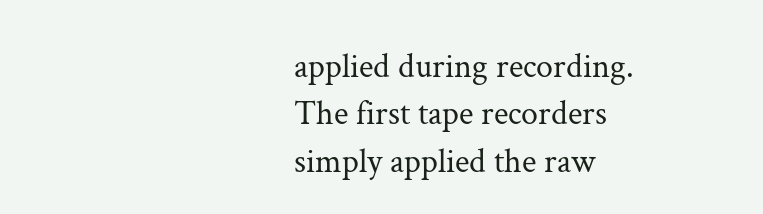applied during recording. The first tape recorders simply applied the raw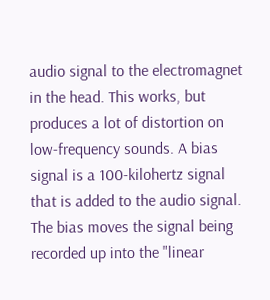audio signal to the electromagnet in the head. This works, but produces a lot of distortion on low-frequency sounds. A bias signal is a 100-kilohertz signal that is added to the audio signal. The bias moves the signal being recorded up into the "linear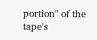portion" of the tape's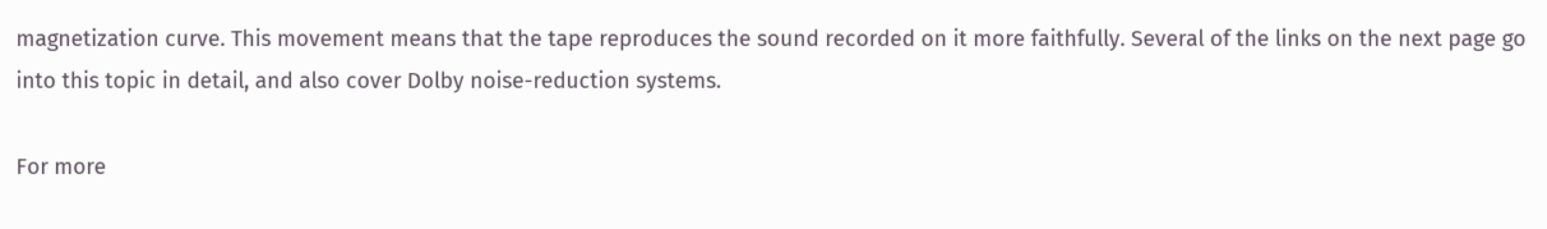magnetization curve. This movement means that the tape reproduces the sound recorded on it more faithfully. Several of the links on the next page go into this topic in detail, and also cover Dolby noise-reduction systems.

For more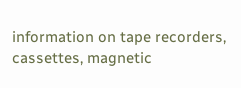information on tape recorders, cassettes, magnetic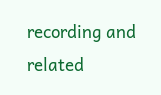recording and related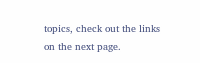topics, check out the links on the next page.